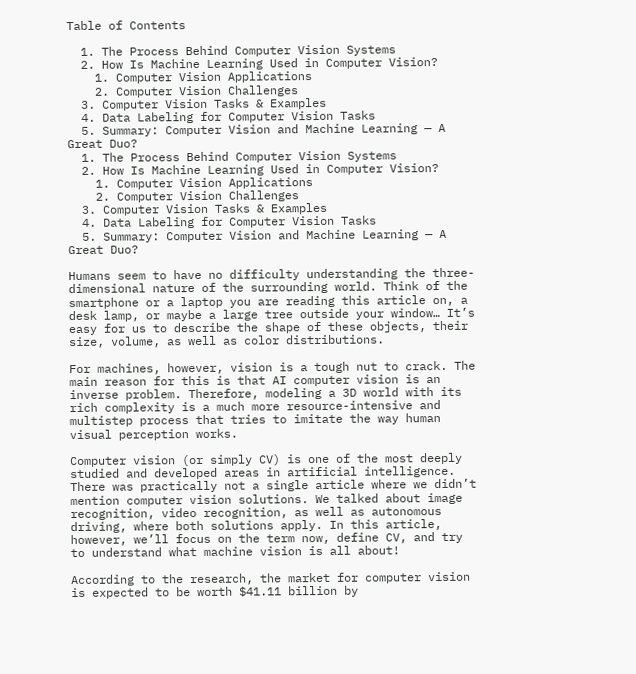Table of Contents

  1. The Process Behind Computer Vision Systems
  2. How Is Machine Learning Used in Computer Vision?
    1. Computer Vision Applications
    2. Computer Vision Challenges
  3. Computer Vision Tasks & Examples
  4. Data Labeling for Computer Vision Tasks
  5. Summary: Computer Vision and Machine Learning — A Great Duo?
  1. The Process Behind Computer Vision Systems
  2. How Is Machine Learning Used in Computer Vision?
    1. Computer Vision Applications
    2. Computer Vision Challenges
  3. Computer Vision Tasks & Examples
  4. Data Labeling for Computer Vision Tasks
  5. Summary: Computer Vision and Machine Learning — A Great Duo?

Humans seem to have no difficulty understanding the three-dimensional nature of the surrounding world. Think of the smartphone or a laptop you are reading this article on, a desk lamp, or maybe a large tree outside your window… It’s easy for us to describe the shape of these objects, their size, volume, as well as color distributions.

For machines, however, vision is a tough nut to crack. The main reason for this is that AI computer vision is an inverse problem. Therefore, modeling a 3D world with its rich complexity is a much more resource-intensive and multistep process that tries to imitate the way human visual perception works.

Computer vision (or simply CV) is one of the most deeply studied and developed areas in artificial intelligence. There was practically not a single article where we didn’t mention computer vision solutions. We talked about image recognition, video recognition, as well as autonomous driving, where both solutions apply. In this article, however, we’ll focus on the term now, define CV, and try to understand what machine vision is all about!

According to the research, the market for computer vision is expected to be worth $41.11 billion by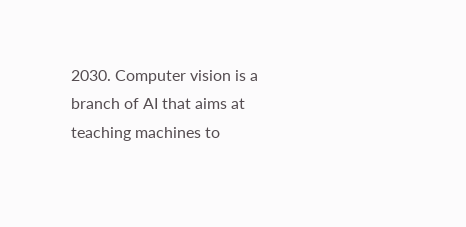2030. Computer vision is a branch of AI that aims at teaching machines to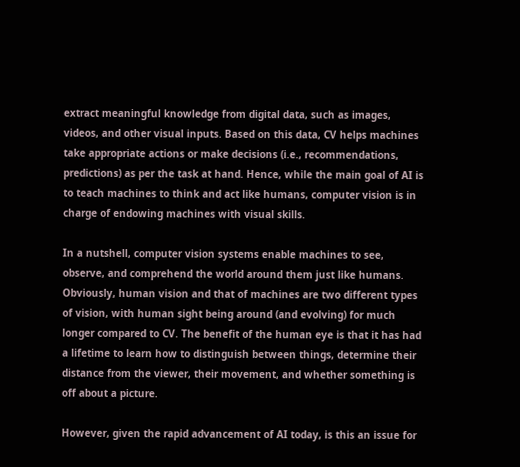extract meaningful knowledge from digital data, such as images, videos, and other visual inputs. Based on this data, CV helps machines take appropriate actions or make decisions (i.e., recommendations, predictions) as per the task at hand. Hence, while the main goal of AI is to teach machines to think and act like humans, computer vision is in charge of endowing machines with visual skills.

In a nutshell, computer vision systems enable machines to see, observe, and comprehend the world around them just like humans. Obviously, human vision and that of machines are two different types of vision, with human sight being around (and evolving) for much longer compared to CV. The benefit of the human eye is that it has had a lifetime to learn how to distinguish between things, determine their distance from the viewer, their movement, and whether something is off about a picture.

However, given the rapid advancement of AI today, is this an issue for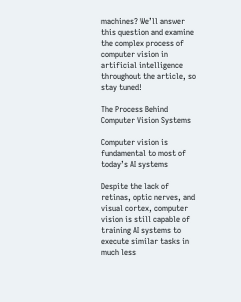machines? We’ll answer this question and examine the complex process of computer vision in artificial intelligence throughout the article, so stay tuned!

The Process Behind Computer Vision Systems

Computer vision is fundamental to most of today’s AI systems

Despite the lack of retinas, optic nerves, and visual cortex, computer vision is still capable of training AI systems to execute similar tasks in much less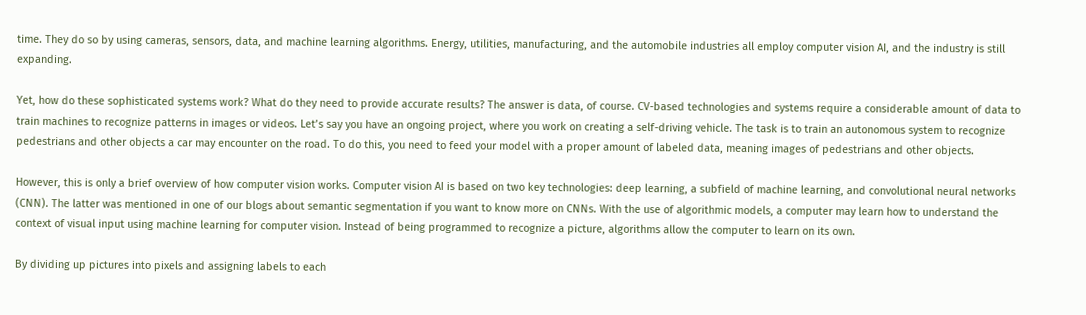time. They do so by using cameras, sensors, data, and machine learning algorithms. Energy, utilities, manufacturing, and the automobile industries all employ computer vision AI, and the industry is still expanding.

Yet, how do these sophisticated systems work? What do they need to provide accurate results? The answer is data, of course. CV-based technologies and systems require a considerable amount of data to train machines to recognize patterns in images or videos. Let’s say you have an ongoing project, where you work on creating a self-driving vehicle. The task is to train an autonomous system to recognize pedestrians and other objects a car may encounter on the road. To do this, you need to feed your model with a proper amount of labeled data, meaning images of pedestrians and other objects.

However, this is only a brief overview of how computer vision works. Computer vision AI is based on two key technologies: deep learning, a subfield of machine learning, and convolutional neural networks (CNN). The latter was mentioned in one of our blogs about semantic segmentation if you want to know more on CNNs. With the use of algorithmic models, a computer may learn how to understand the context of visual input using machine learning for computer vision. Instead of being programmed to recognize a picture, algorithms allow the computer to learn on its own.

By dividing up pictures into pixels and assigning labels to each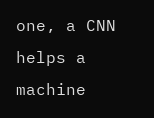one, a CNN helps a machine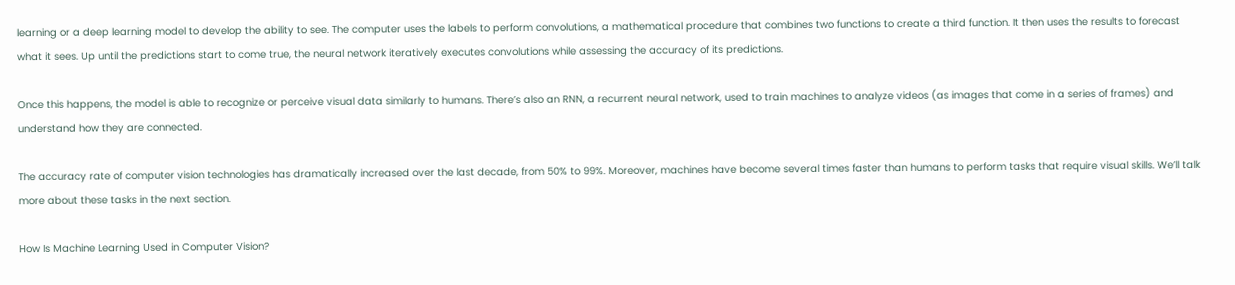learning or a deep learning model to develop the ability to see. The computer uses the labels to perform convolutions, a mathematical procedure that combines two functions to create a third function. It then uses the results to forecast what it sees. Up until the predictions start to come true, the neural network iteratively executes convolutions while assessing the accuracy of its predictions.

Once this happens, the model is able to recognize or perceive visual data similarly to humans. There’s also an RNN, a recurrent neural network, used to train machines to analyze videos (as images that come in a series of frames) and understand how they are connected.

The accuracy rate of computer vision technologies has dramatically increased over the last decade, from 50% to 99%. Moreover, machines have become several times faster than humans to perform tasks that require visual skills. We’ll talk more about these tasks in the next section.

How Is Machine Learning Used in Computer Vision?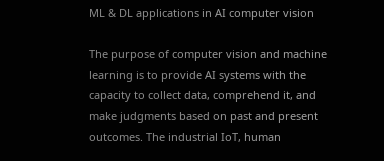ML & DL applications in AI computer vision

The purpose of computer vision and machine learning is to provide AI systems with the capacity to collect data, comprehend it, and make judgments based on past and present outcomes. The industrial IoT, human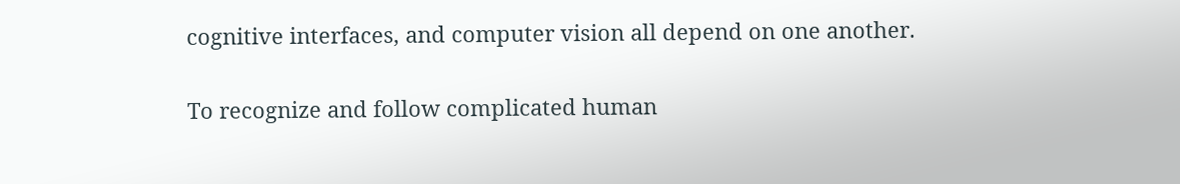cognitive interfaces, and computer vision all depend on one another.

To recognize and follow complicated human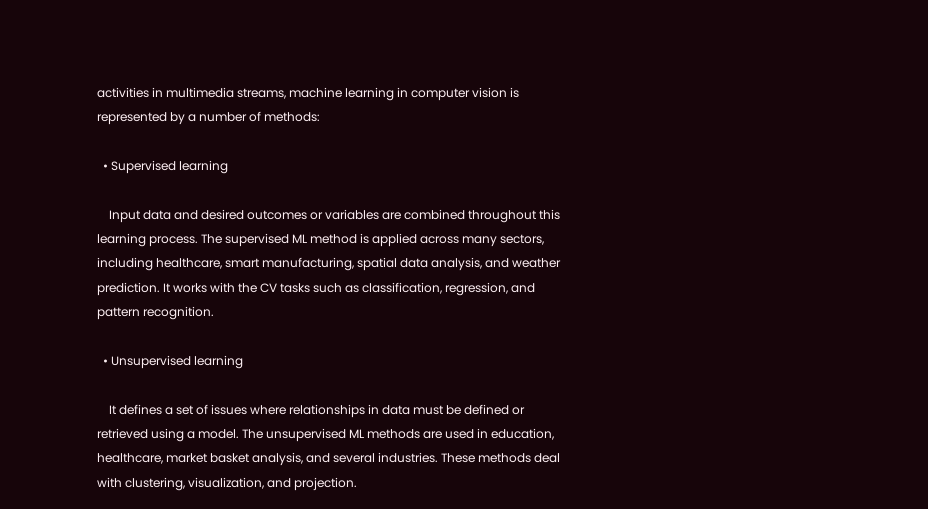activities in multimedia streams, machine learning in computer vision is represented by a number of methods:

  • Supervised learning

    Input data and desired outcomes or variables are combined throughout this learning process. The supervised ML method is applied across many sectors, including healthcare, smart manufacturing, spatial data analysis, and weather prediction. It works with the CV tasks such as classification, regression, and pattern recognition.

  • Unsupervised learning

    It defines a set of issues where relationships in data must be defined or retrieved using a model. The unsupervised ML methods are used in education, healthcare, market basket analysis, and several industries. These methods deal with clustering, visualization, and projection.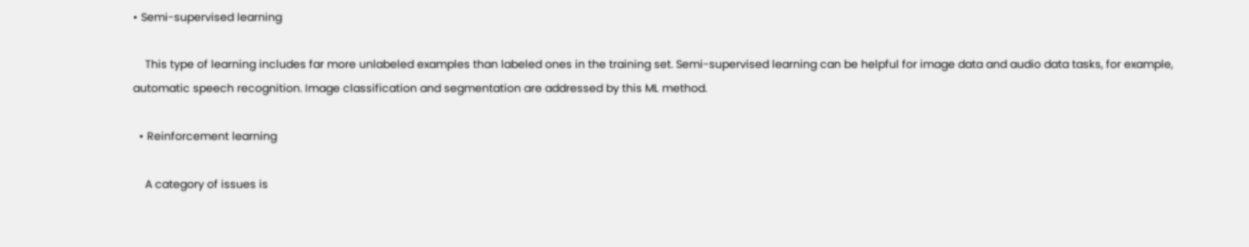• Semi-supervised learning

    This type of learning includes far more unlabeled examples than labeled ones in the training set. Semi-supervised learning can be helpful for image data and audio data tasks, for example, automatic speech recognition. Image classification and segmentation are addressed by this ML method.

  • Reinforcement learning

    A category of issues is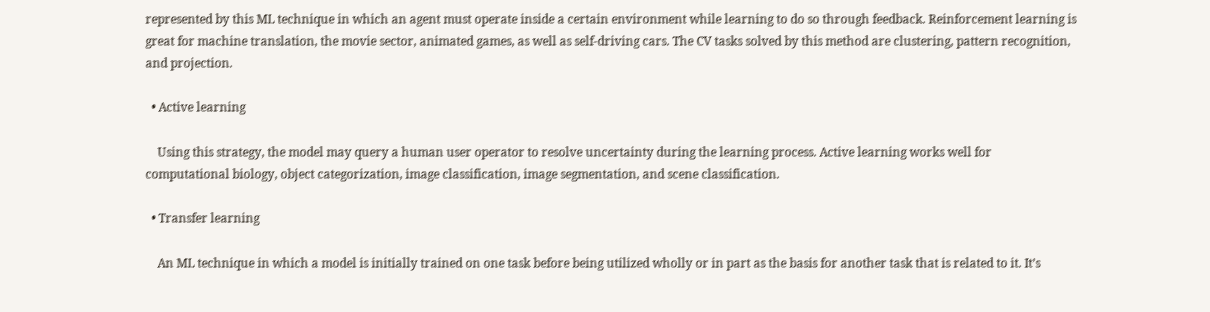represented by this ML technique in which an agent must operate inside a certain environment while learning to do so through feedback. Reinforcement learning is great for machine translation, the movie sector, animated games, as well as self-driving cars. The CV tasks solved by this method are clustering, pattern recognition, and projection.

  • Active learning

    Using this strategy, the model may query a human user operator to resolve uncertainty during the learning process. Active learning works well for computational biology, object categorization, image classification, image segmentation, and scene classification.

  • Transfer learning

    An ML technique in which a model is initially trained on one task before being utilized wholly or in part as the basis for another task that is related to it. It’s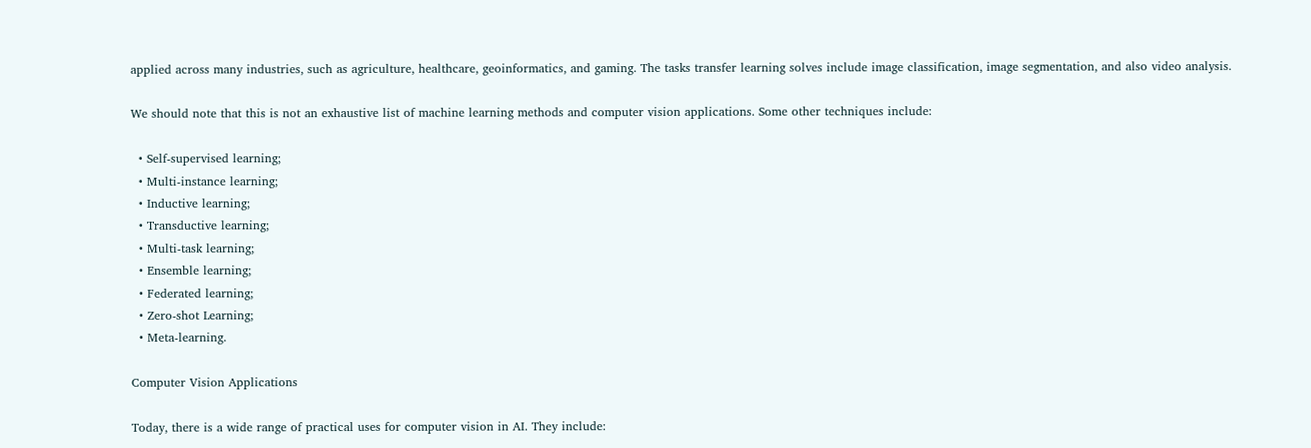applied across many industries, such as agriculture, healthcare, geoinformatics, and gaming. The tasks transfer learning solves include image classification, image segmentation, and also video analysis.

We should note that this is not an exhaustive list of machine learning methods and computer vision applications. Some other techniques include:

  • Self-supervised learning;
  • Multi-instance learning;
  • Inductive learning;
  • Transductive learning;
  • Multi-task learning;
  • Ensemble learning;
  • Federated learning;
  • Zero-shot Learning;
  • Meta-learning.

Computer Vision Applications

Today, there is a wide range of practical uses for computer vision in AI. They include: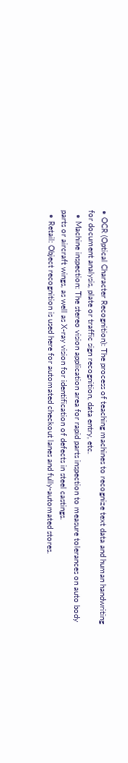• OCR (Optical Character Recognition): The process of teaching machines to recognize text data and human handwriting for document analysis, plate or traffic sign recognition, data entry, etc.
  • Machine inspection: The stereo vision application area for rapid parts inspection to measure tolerances on auto body parts or aircraft wings, as well as X-ray vision for identification of defects in steel castings.
  • Retail: Object recognition is used here for automated checkout lanes and fully-automated stores.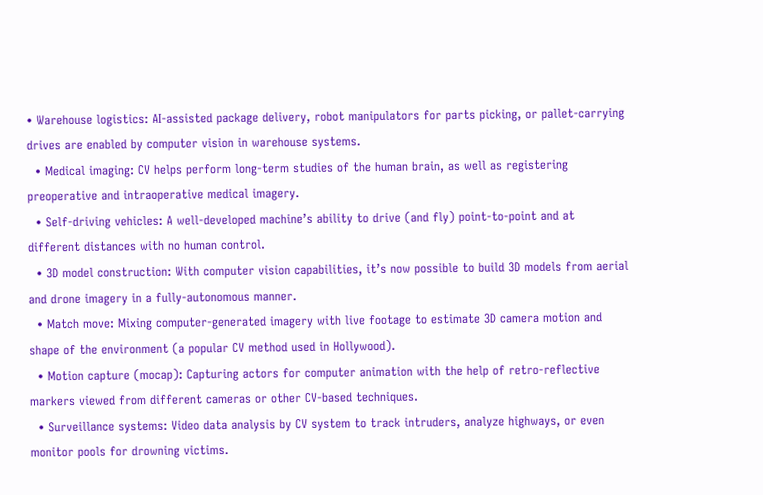• Warehouse logistics: AI-assisted package delivery, robot manipulators for parts picking, or pallet-carrying drives are enabled by computer vision in warehouse systems.
  • Medical imaging: CV helps perform long-term studies of the human brain, as well as registering preoperative and intraoperative medical imagery.
  • Self-driving vehicles: A well-developed machine’s ability to drive (and fly) point-to-point and at different distances with no human control.
  • 3D model construction: With computer vision capabilities, it’s now possible to build 3D models from aerial and drone imagery in a fully-autonomous manner.
  • Match move: Mixing computer-generated imagery with live footage to estimate 3D camera motion and shape of the environment (a popular CV method used in Hollywood).
  • Motion capture (mocap): Capturing actors for computer animation with the help of retro-reflective markers viewed from different cameras or other CV-based techniques.
  • Surveillance systems: Video data analysis by CV system to track intruders, analyze highways, or even monitor pools for drowning victims.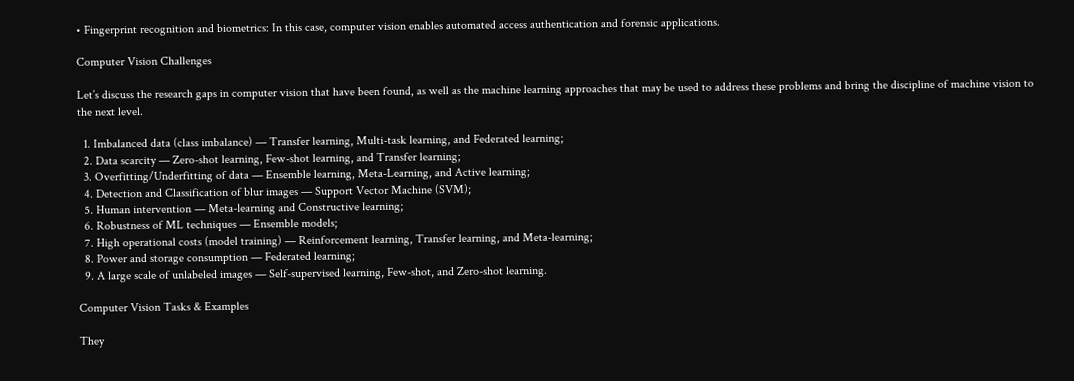• Fingerprint recognition and biometrics: In this case, computer vision enables automated access authentication and forensic applications.

Computer Vision Challenges

Let’s discuss the research gaps in computer vision that have been found, as well as the machine learning approaches that may be used to address these problems and bring the discipline of machine vision to the next level.

  1. Imbalanced data (class imbalance) — Transfer learning, Multi-task learning, and Federated learning;
  2. Data scarcity — Zero-shot learning, Few-shot learning, and Transfer learning;
  3. Overfitting/Underfitting of data — Ensemble learning, Meta-Learning, and Active learning;
  4. Detection and Classification of blur images — Support Vector Machine (SVM);
  5. Human intervention — Meta-learning and Constructive learning;
  6. Robustness of ML techniques — Ensemble models;
  7. High operational costs (model training) — Reinforcement learning, Transfer learning, and Meta-learning;
  8. Power and storage consumption — Federated learning;
  9. A large scale of unlabeled images — Self-supervised learning, Few-shot, and Zero-shot learning.

Computer Vision Tasks & Examples

They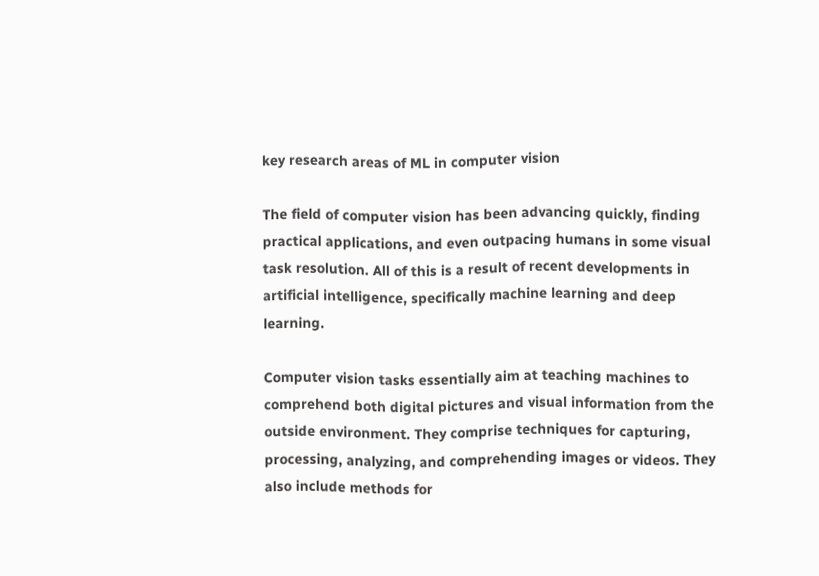key research areas of ML in computer vision

The field of computer vision has been advancing quickly, finding practical applications, and even outpacing humans in some visual task resolution. All of this is a result of recent developments in artificial intelligence, specifically machine learning and deep learning.

Computer vision tasks essentially aim at teaching machines to comprehend both digital pictures and visual information from the outside environment. They comprise techniques for capturing, processing, analyzing, and comprehending images or videos. They also include methods for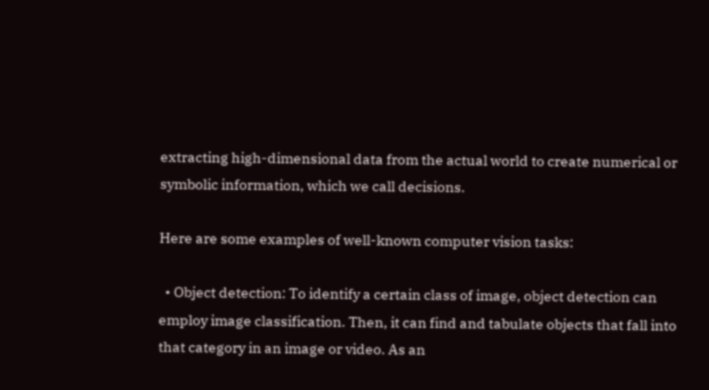extracting high-dimensional data from the actual world to create numerical or symbolic information, which we call decisions.

Here are some examples of well-known computer vision tasks:

  • Object detection: To identify a certain class of image, object detection can employ image classification. Then, it can find and tabulate objects that fall into that category in an image or video. As an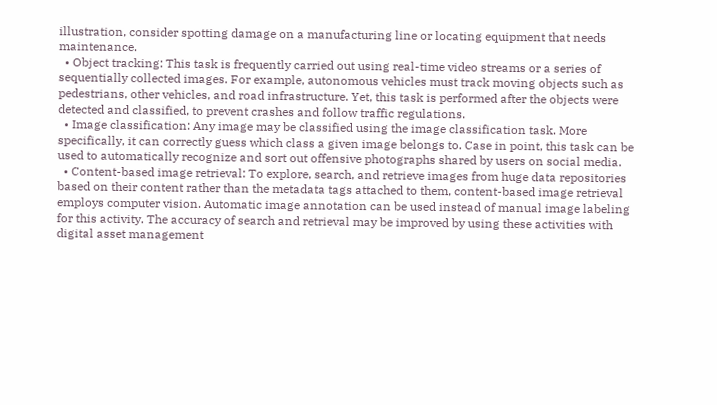illustration, consider spotting damage on a manufacturing line or locating equipment that needs maintenance.
  • Object tracking: This task is frequently carried out using real-time video streams or a series of sequentially collected images. For example, autonomous vehicles must track moving objects such as pedestrians, other vehicles, and road infrastructure. Yet, this task is performed after the objects were detected and classified, to prevent crashes and follow traffic regulations.
  • Image classification: Any image may be classified using the image classification task. More specifically, it can correctly guess which class a given image belongs to. Case in point, this task can be used to automatically recognize and sort out offensive photographs shared by users on social media.
  • Content-based image retrieval: To explore, search, and retrieve images from huge data repositories based on their content rather than the metadata tags attached to them, content-based image retrieval employs computer vision. Automatic image annotation can be used instead of manual image labeling for this activity. The accuracy of search and retrieval may be improved by using these activities with digital asset management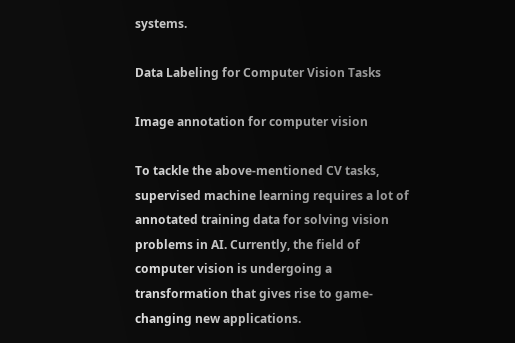systems.

Data Labeling for Computer Vision Tasks

Image annotation for computer vision

To tackle the above-mentioned CV tasks, supervised machine learning requires a lot of annotated training data for solving vision problems in AI. Currently, the field of computer vision is undergoing a transformation that gives rise to game-changing new applications.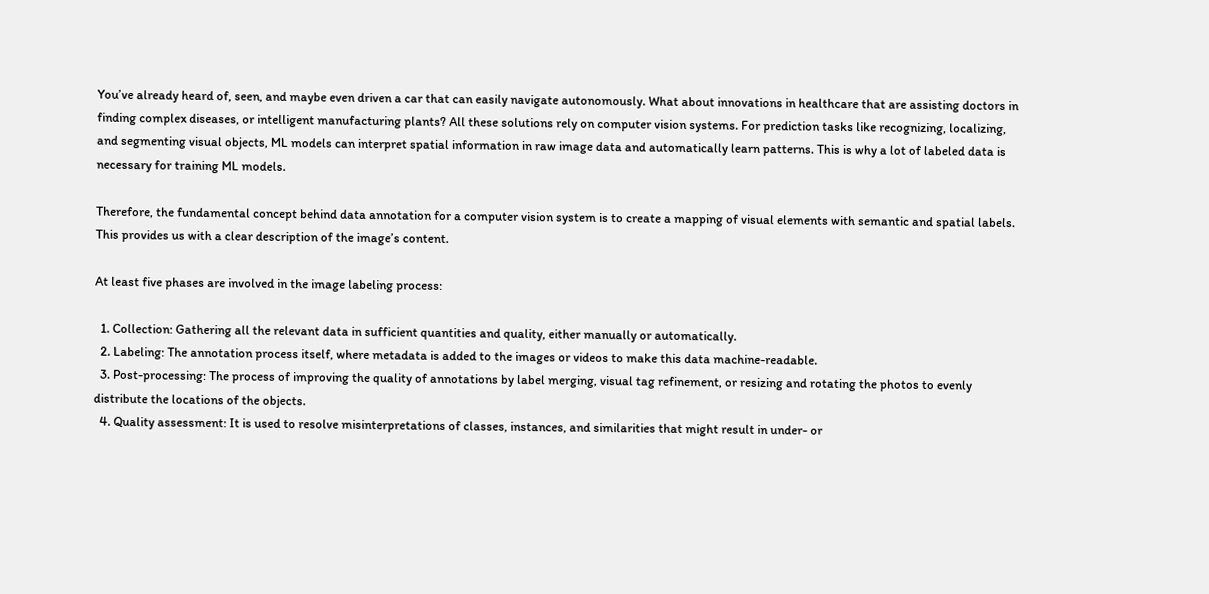You’ve already heard of, seen, and maybe even driven a car that can easily navigate autonomously. What about innovations in healthcare that are assisting doctors in finding complex diseases, or intelligent manufacturing plants? All these solutions rely on computer vision systems. For prediction tasks like recognizing, localizing, and segmenting visual objects, ML models can interpret spatial information in raw image data and automatically learn patterns. This is why a lot of labeled data is necessary for training ML models.

Therefore, the fundamental concept behind data annotation for a computer vision system is to create a mapping of visual elements with semantic and spatial labels. This provides us with a clear description of the image’s content.

At least five phases are involved in the image labeling process:

  1. Collection: Gathering all the relevant data in sufficient quantities and quality, either manually or automatically.
  2. Labeling: The annotation process itself, where metadata is added to the images or videos to make this data machine-readable.
  3. Post-processing: The process of improving the quality of annotations by label merging, visual tag refinement, or resizing and rotating the photos to evenly distribute the locations of the objects.
  4. Quality assessment: It is used to resolve misinterpretations of classes, instances, and similarities that might result in under- or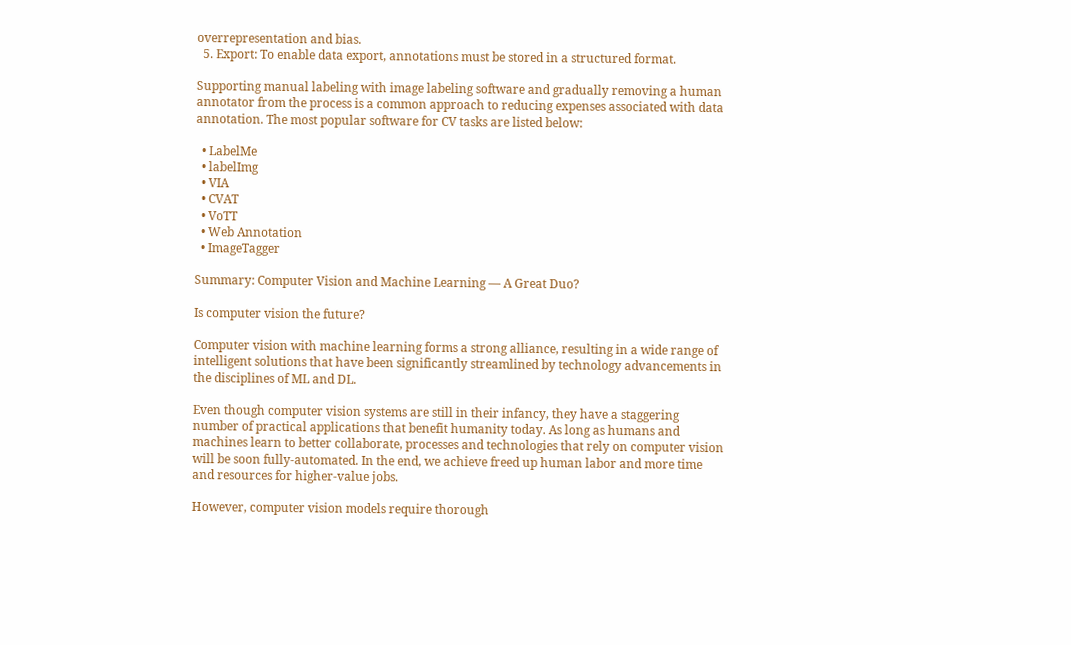overrepresentation and bias.
  5. Export: To enable data export, annotations must be stored in a structured format.

Supporting manual labeling with image labeling software and gradually removing a human annotator from the process is a common approach to reducing expenses associated with data annotation. The most popular software for CV tasks are listed below:

  • LabelMe
  • labelImg
  • VIA
  • CVAT
  • VoTT
  • Web Annotation
  • ImageTagger

Summary: Computer Vision and Machine Learning — A Great Duo?

Is computer vision the future?

Computer vision with machine learning forms a strong alliance, resulting in a wide range of intelligent solutions that have been significantly streamlined by technology advancements in the disciplines of ML and DL.

Even though computer vision systems are still in their infancy, they have a staggering number of practical applications that benefit humanity today. As long as humans and machines learn to better collaborate, processes and technologies that rely on computer vision will be soon fully-automated. In the end, we achieve freed up human labor and more time and resources for higher-value jobs.

However, computer vision models require thorough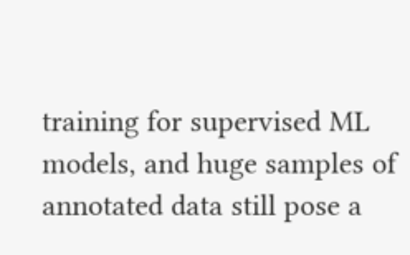training for supervised ML models, and huge samples of annotated data still pose a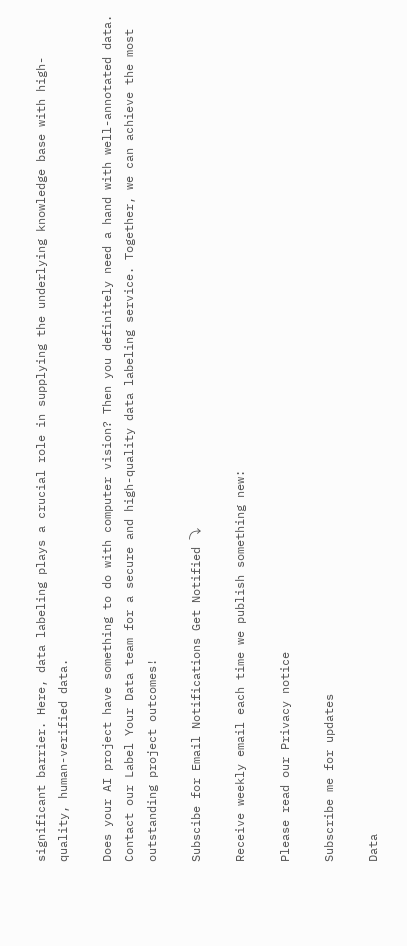significant barrier. Here, data labeling plays a crucial role in supplying the underlying knowledge base with high-quality, human-verified data.

Does your AI project have something to do with computer vision? Then you definitely need a hand with well-annotated data. Contact our Label Your Data team for a secure and high-quality data labeling service. Together, we can achieve the most outstanding project outcomes!

Subscibe for Email Notifications Get Notified ⤵

Receive weekly email each time we publish something new:

Please read our Privacy notice

Subscribe me for updates

Data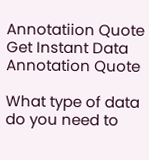Annotatiion Quote Get Instant Data Annotation Quote

What type of data do you need to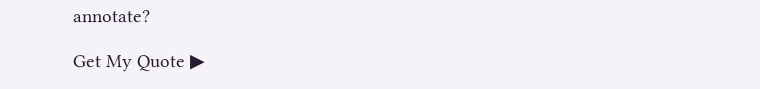annotate?

Get My Quote ▶